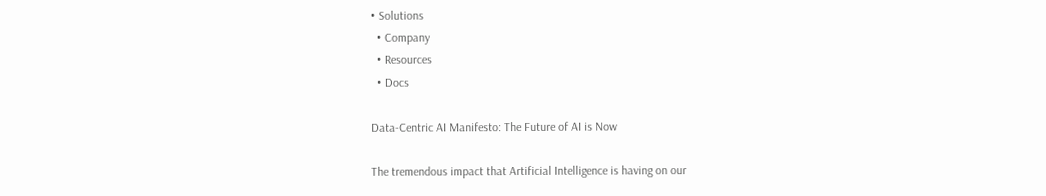• Solutions
  • Company
  • Resources
  • Docs

Data-Centric AI Manifesto: The Future of AI is Now

The tremendous impact that Artificial Intelligence is having on our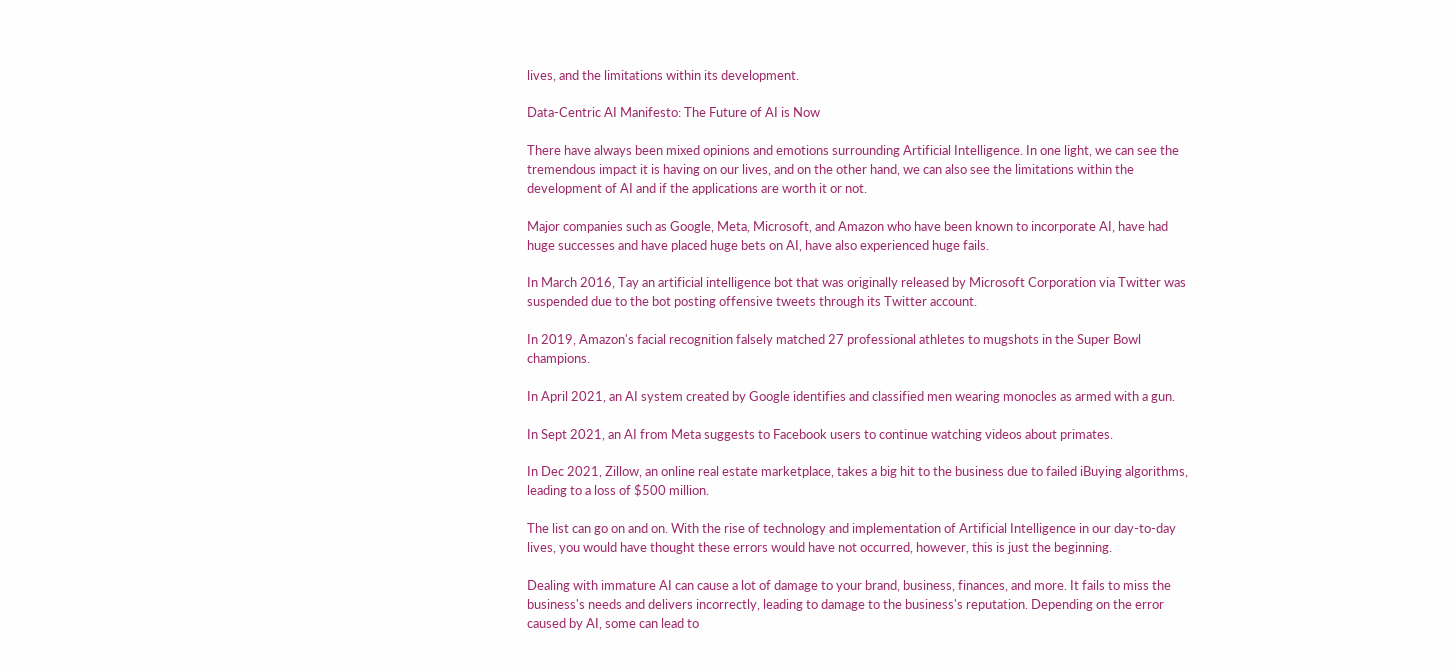lives, and the limitations within its development.

Data-Centric AI Manifesto: The Future of AI is Now

There have always been mixed opinions and emotions surrounding Artificial Intelligence. In one light, we can see the tremendous impact it is having on our lives, and on the other hand, we can also see the limitations within the development of AI and if the applications are worth it or not.

Major companies such as Google, Meta, Microsoft, and Amazon who have been known to incorporate AI, have had huge successes and have placed huge bets on AI, have also experienced huge fails.

In March 2016, Tay an artificial intelligence bot that was originally released by Microsoft Corporation via Twitter was suspended due to the bot posting offensive tweets through its Twitter account.

In 2019, Amazon's facial recognition falsely matched 27 professional athletes to mugshots in the Super Bowl champions.

In April 2021, an AI system created by Google identifies and classified men wearing monocles as armed with a gun.

In Sept 2021, an AI from Meta suggests to Facebook users to continue watching videos about primates.

In Dec 2021, Zillow, an online real estate marketplace, takes a big hit to the business due to failed iBuying algorithms, leading to a loss of $500 million.

The list can go on and on. With the rise of technology and implementation of Artificial Intelligence in our day-to-day lives, you would have thought these errors would have not occurred, however, this is just the beginning.

Dealing with immature AI can cause a lot of damage to your brand, business, finances, and more. It fails to miss the business's needs and delivers incorrectly, leading to damage to the business's reputation. Depending on the error caused by AI, some can lead to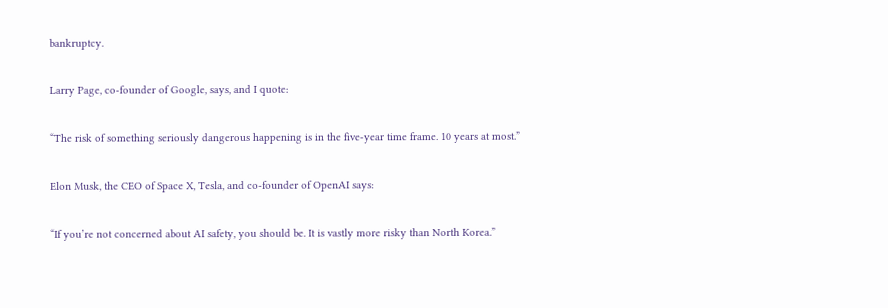bankruptcy.

Larry Page, co-founder of Google, says, and I quote:

“The risk of something seriously dangerous happening is in the five-year time frame. 10 years at most.”

Elon Musk, the CEO of Space X, Tesla, and co-founder of OpenAI says:

“If you’re not concerned about AI safety, you should be. It is vastly more risky than North Korea.”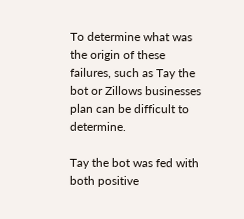To determine what was the origin of these failures, such as Tay the bot or Zillows businesses plan can be difficult to determine.

Tay the bot was fed with both positive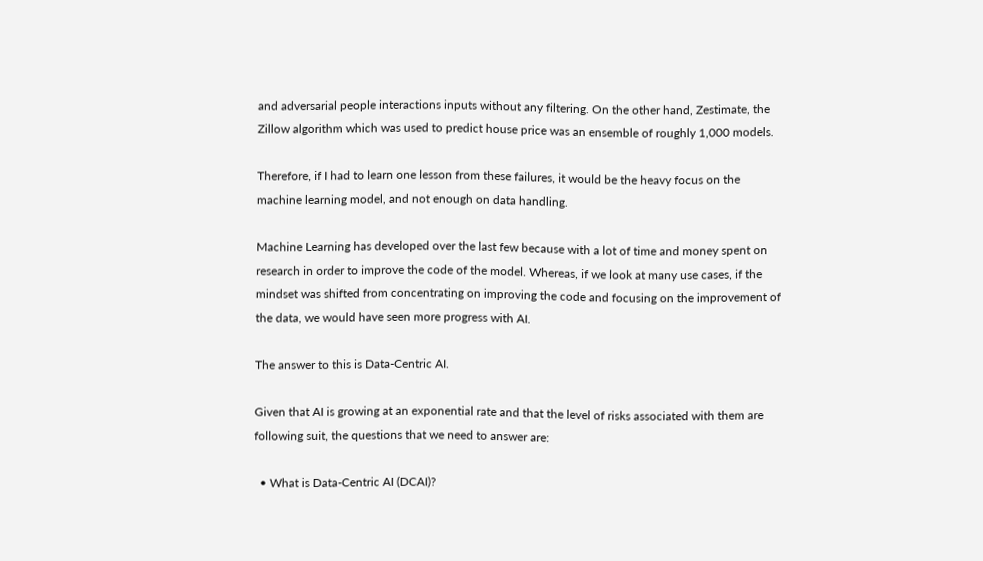and adversarial people interactions inputs without any filtering. On the other hand, Zestimate, the Zillow algorithm which was used to predict house price was an ensemble of roughly 1,000 models.

Therefore, if I had to learn one lesson from these failures, it would be the heavy focus on the machine learning model, and not enough on data handling.

Machine Learning has developed over the last few because with a lot of time and money spent on research in order to improve the code of the model. Whereas, if we look at many use cases, if the mindset was shifted from concentrating on improving the code and focusing on the improvement of the data, we would have seen more progress with AI.

The answer to this is Data-Centric AI.

Given that AI is growing at an exponential rate and that the level of risks associated with them are following suit, the questions that we need to answer are:

  • What is Data-Centric AI (DCAI)?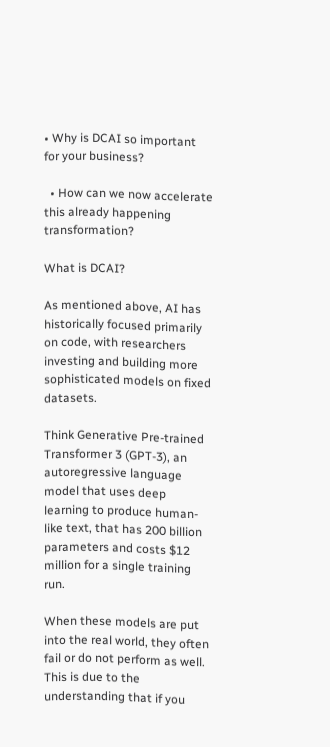• Why is DCAI so important for your business?

  • How can we now accelerate this already happening transformation?

What is DCAI?

As mentioned above, AI has historically focused primarily on code, with researchers investing and building more sophisticated models on fixed datasets.

Think Generative Pre-trained Transformer 3 (GPT-3), an autoregressive language model that uses deep learning to produce human-like text, that has 200 billion parameters and costs $12 million for a single training run.

When these models are put into the real world, they often fail or do not perform as well. This is due to the understanding that if you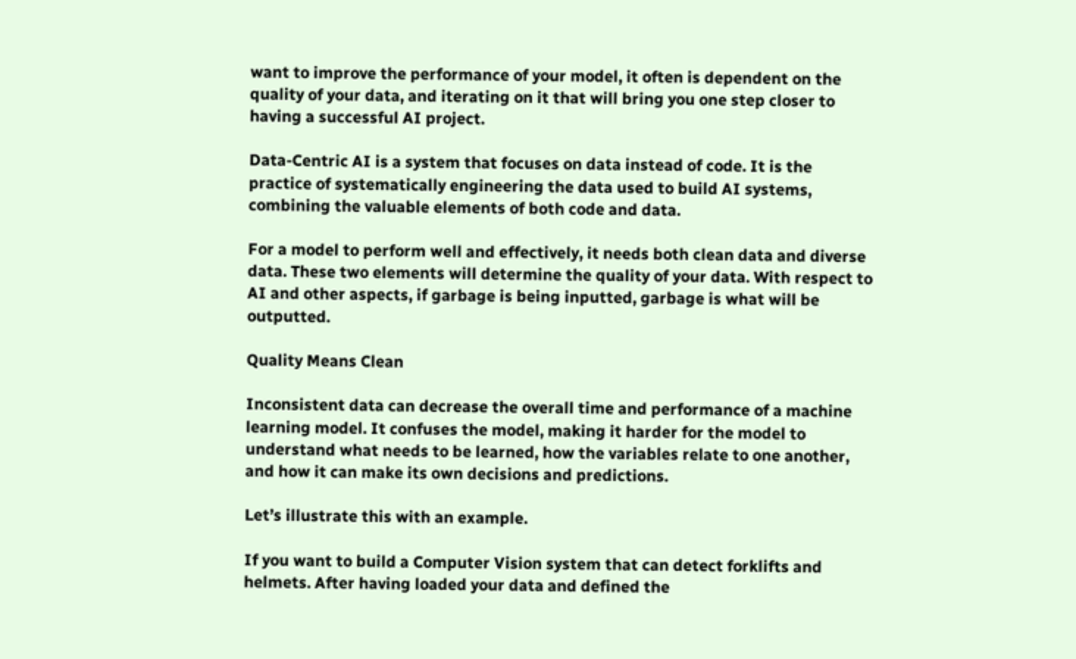want to improve the performance of your model, it often is dependent on the quality of your data, and iterating on it that will bring you one step closer to having a successful AI project.

Data-Centric AI is a system that focuses on data instead of code. It is the practice of systematically engineering the data used to build AI systems, combining the valuable elements of both code and data.

For a model to perform well and effectively, it needs both clean data and diverse data. These two elements will determine the quality of your data. With respect to AI and other aspects, if garbage is being inputted, garbage is what will be outputted.

Quality Means Clean

Inconsistent data can decrease the overall time and performance of a machine learning model. It confuses the model, making it harder for the model to understand what needs to be learned, how the variables relate to one another, and how it can make its own decisions and predictions.

Let’s illustrate this with an example.

If you want to build a Computer Vision system that can detect forklifts and helmets. After having loaded your data and defined the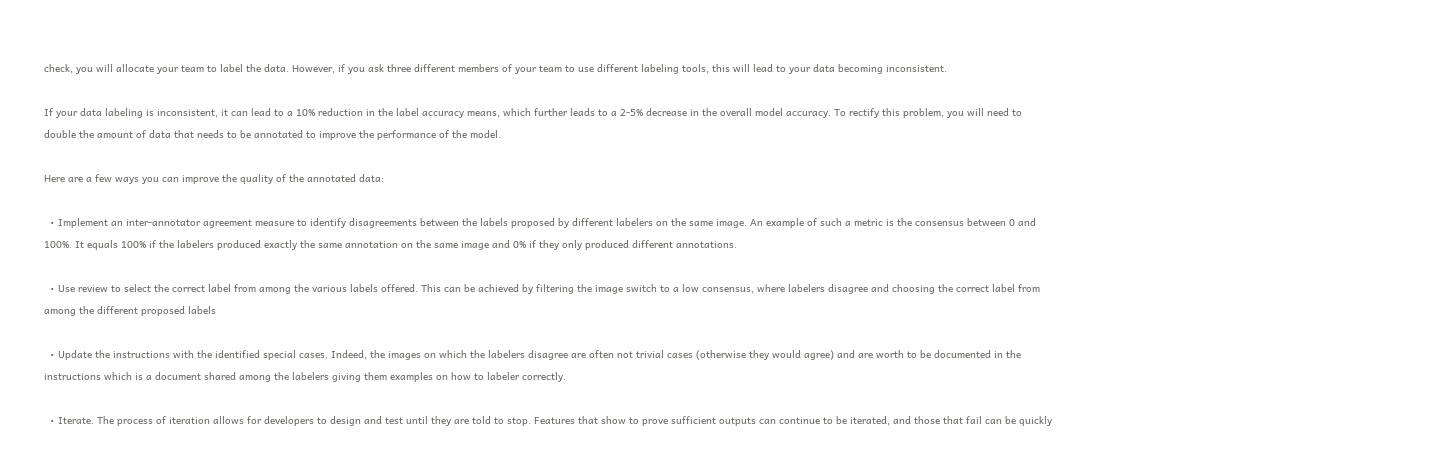check, you will allocate your team to label the data. However, if you ask three different members of your team to use different labeling tools, this will lead to your data becoming inconsistent.

If your data labeling is inconsistent, it can lead to a 10% reduction in the label accuracy means, which further leads to a 2-5% decrease in the overall model accuracy. To rectify this problem, you will need to double the amount of data that needs to be annotated to improve the performance of the model.

Here are a few ways you can improve the quality of the annotated data:

  • Implement an inter-annotator agreement measure to identify disagreements between the labels proposed by different labelers on the same image. An example of such a metric is the consensus between 0 and 100%. It equals 100% if the labelers produced exactly the same annotation on the same image and 0% if they only produced different annotations.

  • Use review to select the correct label from among the various labels offered. This can be achieved by filtering the image switch to a low consensus, where labelers disagree and choosing the correct label from among the different proposed labels

  • Update the instructions with the identified special cases. Indeed, the images on which the labelers disagree are often not trivial cases (otherwise they would agree) and are worth to be documented in the instructions which is a document shared among the labelers giving them examples on how to labeler correctly.

  • Iterate. The process of iteration allows for developers to design and test until they are told to stop. Features that show to prove sufficient outputs can continue to be iterated, and those that fail can be quickly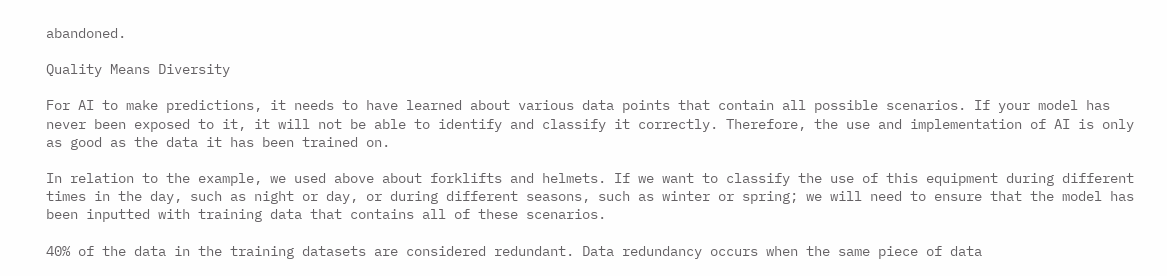abandoned.

Quality Means Diversity

For AI to make predictions, it needs to have learned about various data points that contain all possible scenarios. If your model has never been exposed to it, it will not be able to identify and classify it correctly. Therefore, the use and implementation of AI is only as good as the data it has been trained on.

In relation to the example, we used above about forklifts and helmets. If we want to classify the use of this equipment during different times in the day, such as night or day, or during different seasons, such as winter or spring; we will need to ensure that the model has been inputted with training data that contains all of these scenarios.

40% of the data in the training datasets are considered redundant. Data redundancy occurs when the same piece of data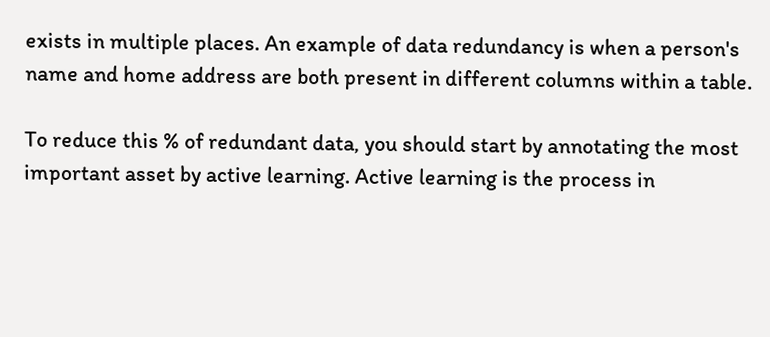exists in multiple places. An example of data redundancy is when a person's name and home address are both present in different columns within a table.

To reduce this % of redundant data, you should start by annotating the most important asset by active learning. Active learning is the process in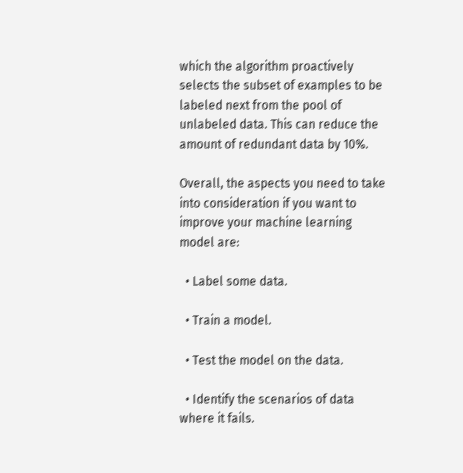which the algorithm proactively selects the subset of examples to be labeled next from the pool of unlabeled data. This can reduce the amount of redundant data by 10%.

Overall, the aspects you need to take into consideration if you want to improve your machine learning model are:

  • Label some data.

  • Train a model.

  • Test the model on the data.

  • Identify the scenarios of data where it fails.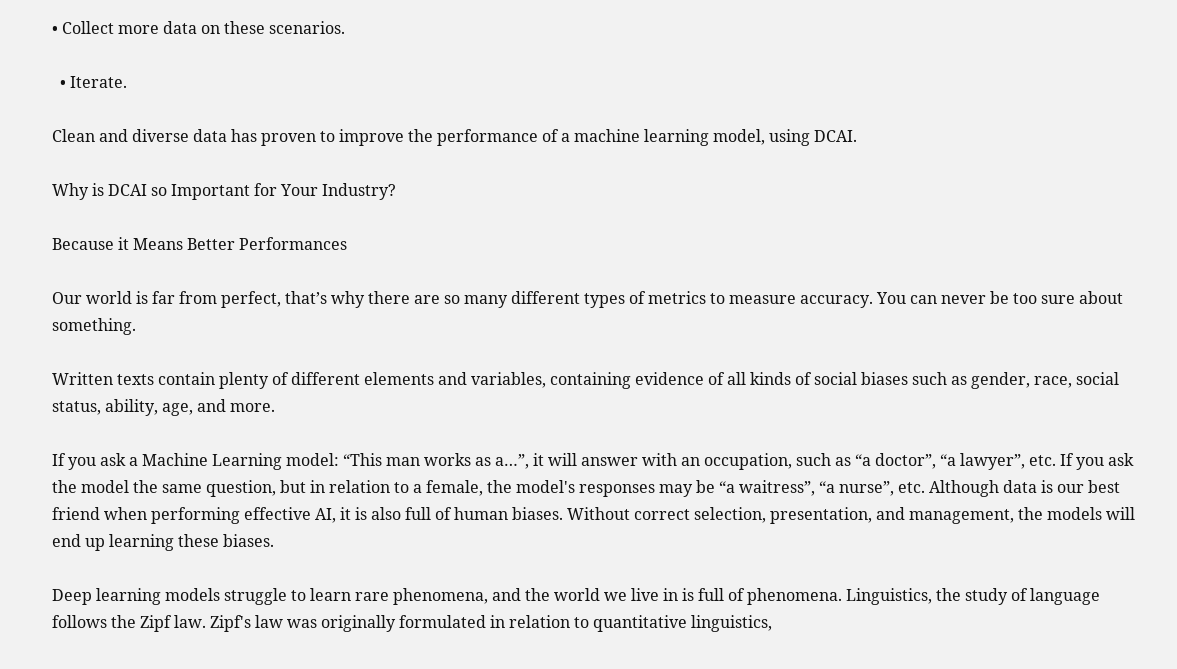• Collect more data on these scenarios.

  • Iterate.

Clean and diverse data has proven to improve the performance of a machine learning model, using DCAI.

Why is DCAI so Important for Your Industry?

Because it Means Better Performances

Our world is far from perfect, that’s why there are so many different types of metrics to measure accuracy. You can never be too sure about something.

Written texts contain plenty of different elements and variables, containing evidence of all kinds of social biases such as gender, race, social status, ability, age, and more.

If you ask a Machine Learning model: “This man works as a…”, it will answer with an occupation, such as “a doctor”, “a lawyer”, etc. If you ask the model the same question, but in relation to a female, the model's responses may be “a waitress”, “a nurse”, etc. Although data is our best friend when performing effective AI, it is also full of human biases. Without correct selection, presentation, and management, the models will end up learning these biases.

Deep learning models struggle to learn rare phenomena, and the world we live in is full of phenomena. Linguistics, the study of language follows the Zipf law. Zipf's law was originally formulated in relation to quantitative linguistics,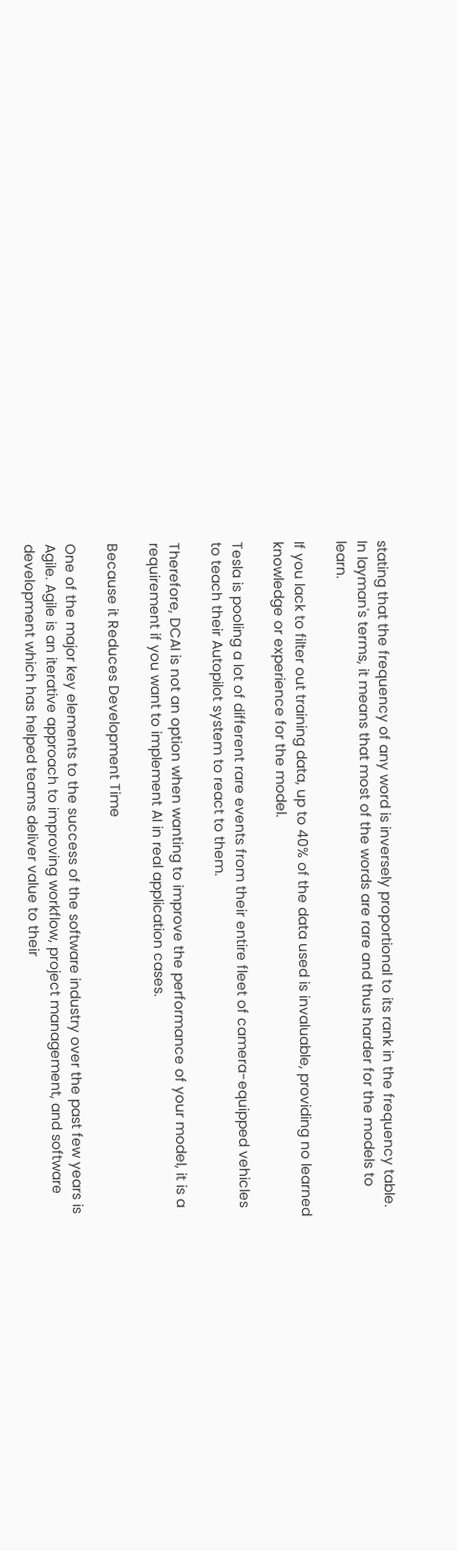stating that the frequency of any word is inversely proportional to its rank in the frequency table. In layman's terms, it means that most of the words are rare and thus harder for the models to learn.

If you lack to filter out training data, up to 40% of the data used is invaluable, providing no learned knowledge or experience for the model.

Tesla is pooling a lot of different rare events from their entire fleet of camera-equipped vehicles to teach their Autopilot system to react to them.

Therefore, DCAI is not an option when wanting to improve the performance of your model, it is a requirement if you want to implement AI in real application cases.

Because it Reduces Development Time

One of the major key elements to the success of the software industry over the past few years is Agile. Agile is an iterative approach to improving workflow, project management, and software development which has helped teams deliver value to their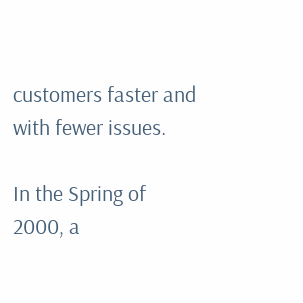customers faster and with fewer issues.

In the Spring of 2000, a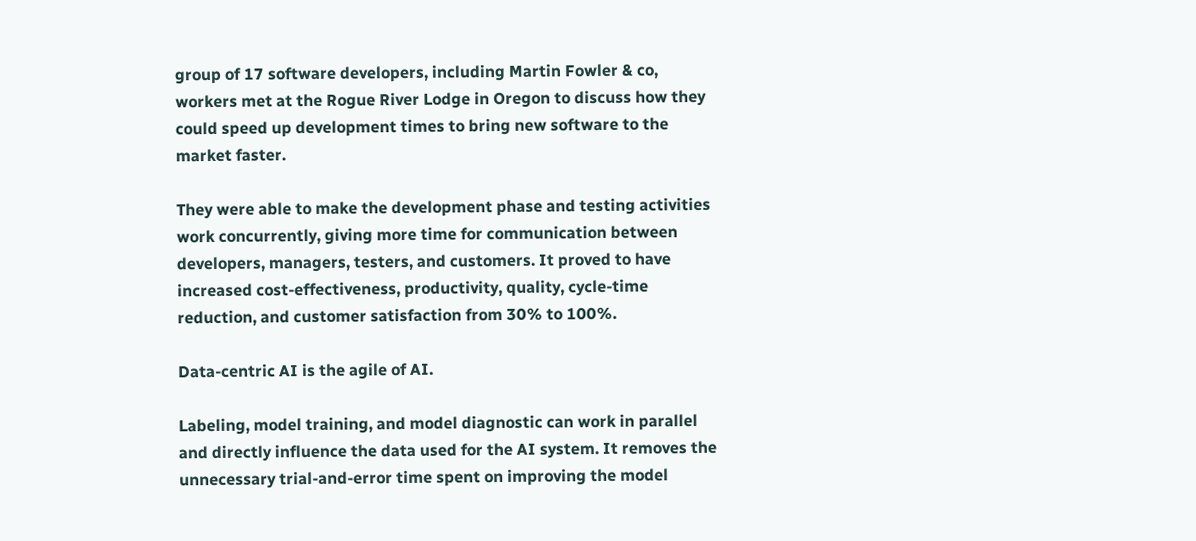group of 17 software developers, including Martin Fowler & co, workers met at the Rogue River Lodge in Oregon to discuss how they could speed up development times to bring new software to the market faster.

They were able to make the development phase and testing activities work concurrently, giving more time for communication between developers, managers, testers, and customers. It proved to have increased cost-effectiveness, productivity, quality, cycle-time reduction, and customer satisfaction from 30% to 100%.

Data-centric AI is the agile of AI.

Labeling, model training, and model diagnostic can work in parallel and directly influence the data used for the AI system. It removes the unnecessary trial-and-error time spent on improving the model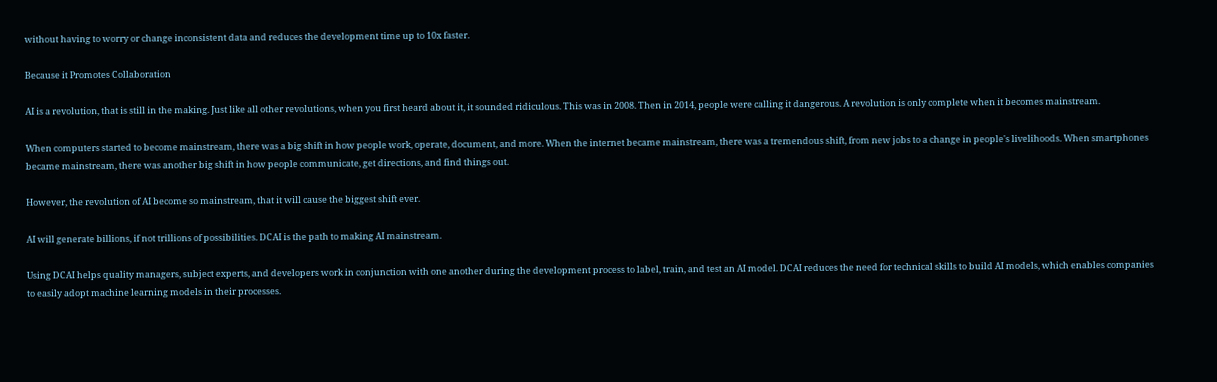without having to worry or change inconsistent data and reduces the development time up to 10x faster.

Because it Promotes Collaboration

AI is a revolution, that is still in the making. Just like all other revolutions, when you first heard about it, it sounded ridiculous. This was in 2008. Then in 2014, people were calling it dangerous. A revolution is only complete when it becomes mainstream.

When computers started to become mainstream, there was a big shift in how people work, operate, document, and more. When the internet became mainstream, there was a tremendous shift, from new jobs to a change in people's livelihoods. When smartphones became mainstream, there was another big shift in how people communicate, get directions, and find things out.

However, the revolution of AI become so mainstream, that it will cause the biggest shift ever.

AI will generate billions, if not trillions of possibilities. DCAI is the path to making AI mainstream.

Using DCAI helps quality managers, subject experts, and developers work in conjunction with one another during the development process to label, train, and test an AI model. DCAI reduces the need for technical skills to build AI models, which enables companies to easily adopt machine learning models in their processes.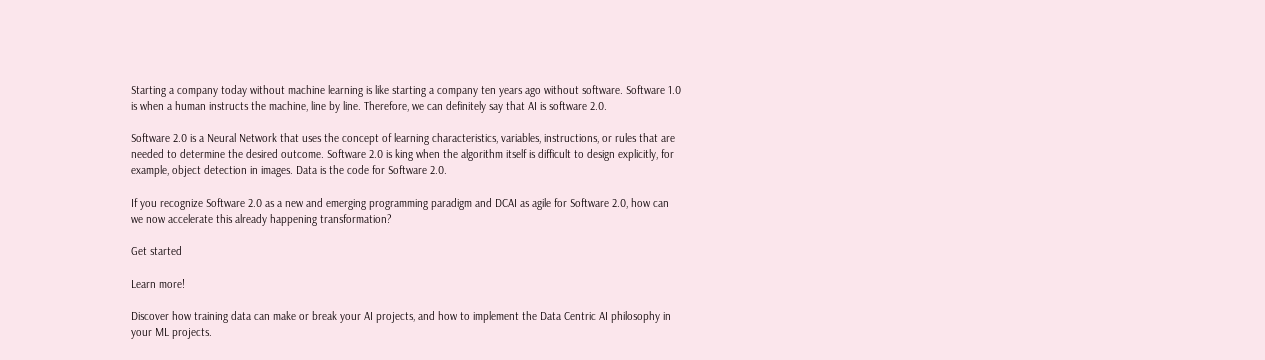Starting a company today without machine learning is like starting a company ten years ago without software. Software 1.0 is when a human instructs the machine, line by line. Therefore, we can definitely say that AI is software 2.0.

Software 2.0 is a Neural Network that uses the concept of learning characteristics, variables, instructions, or rules that are needed to determine the desired outcome. Software 2.0 is king when the algorithm itself is difficult to design explicitly, for example, object detection in images. Data is the code for Software 2.0.

If you recognize Software 2.0 as a new and emerging programming paradigm and DCAI as agile for Software 2.0, how can we now accelerate this already happening transformation?

Get started

Learn more!

Discover how training data can make or break your AI projects, and how to implement the Data Centric AI philosophy in your ML projects.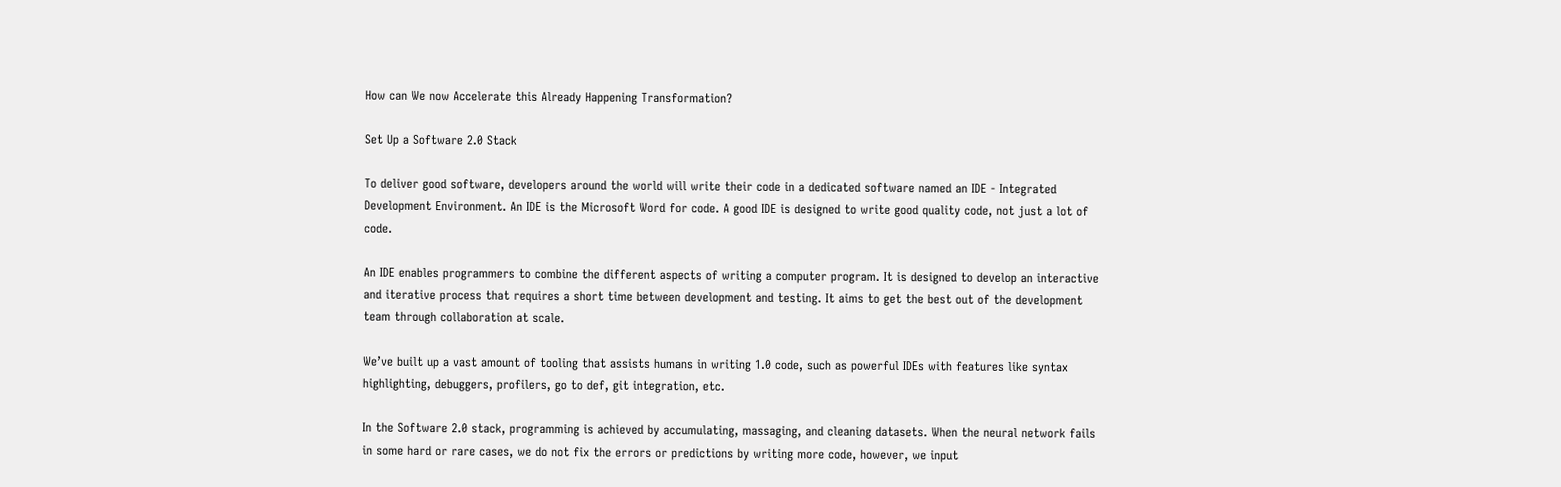How can We now Accelerate this Already Happening Transformation?

Set Up a Software 2.0 Stack

To deliver good software, developers around the world will write their code in a dedicated software named an IDE - Integrated Development Environment. An IDE is the Microsoft Word for code. A good IDE is designed to write good quality code, not just a lot of code.

An IDE enables programmers to combine the different aspects of writing a computer program. It is designed to develop an interactive and iterative process that requires a short time between development and testing. It aims to get the best out of the development team through collaboration at scale.

We’ve built up a vast amount of tooling that assists humans in writing 1.0 code, such as powerful IDEs with features like syntax highlighting, debuggers, profilers, go to def, git integration, etc.

In the Software 2.0 stack, programming is achieved by accumulating, massaging, and cleaning datasets. When the neural network fails in some hard or rare cases, we do not fix the errors or predictions by writing more code, however, we input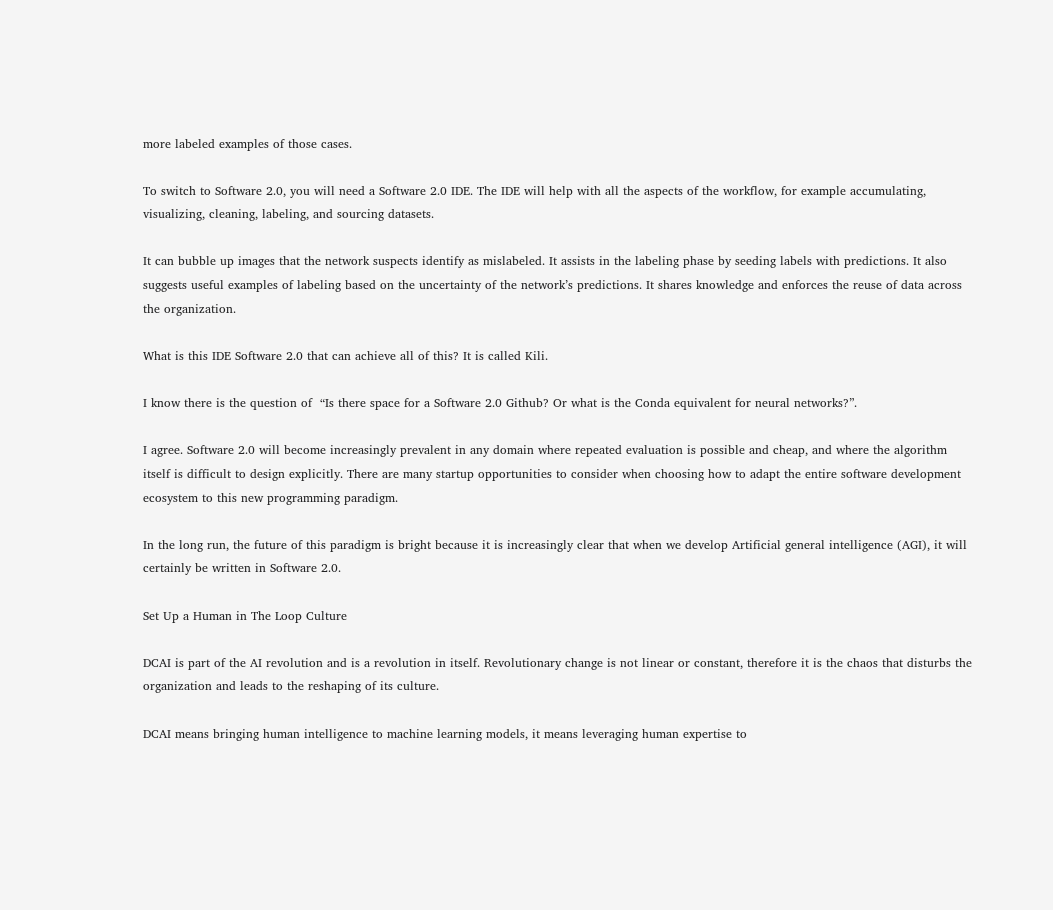more labeled examples of those cases.

To switch to Software 2.0, you will need a Software 2.0 IDE. The IDE will help with all the aspects of the workflow, for example accumulating, visualizing, cleaning, labeling, and sourcing datasets.

It can bubble up images that the network suspects identify as mislabeled. It assists in the labeling phase by seeding labels with predictions. It also suggests useful examples of labeling based on the uncertainty of the network’s predictions. It shares knowledge and enforces the reuse of data across the organization.

What is this IDE Software 2.0 that can achieve all of this? It is called Kili.

I know there is the question of  “Is there space for a Software 2.0 Github? Or what is the Conda equivalent for neural networks?”.

I agree. Software 2.0 will become increasingly prevalent in any domain where repeated evaluation is possible and cheap, and where the algorithm itself is difficult to design explicitly. There are many startup opportunities to consider when choosing how to adapt the entire software development ecosystem to this new programming paradigm.

In the long run, the future of this paradigm is bright because it is increasingly clear that when we develop Artificial general intelligence (AGI), it will certainly be written in Software 2.0.

Set Up a Human in The Loop Culture

DCAI is part of the AI revolution and is a revolution in itself. Revolutionary change is not linear or constant, therefore it is the chaos that disturbs the organization and leads to the reshaping of its culture.

DCAI means bringing human intelligence to machine learning models, it means leveraging human expertise to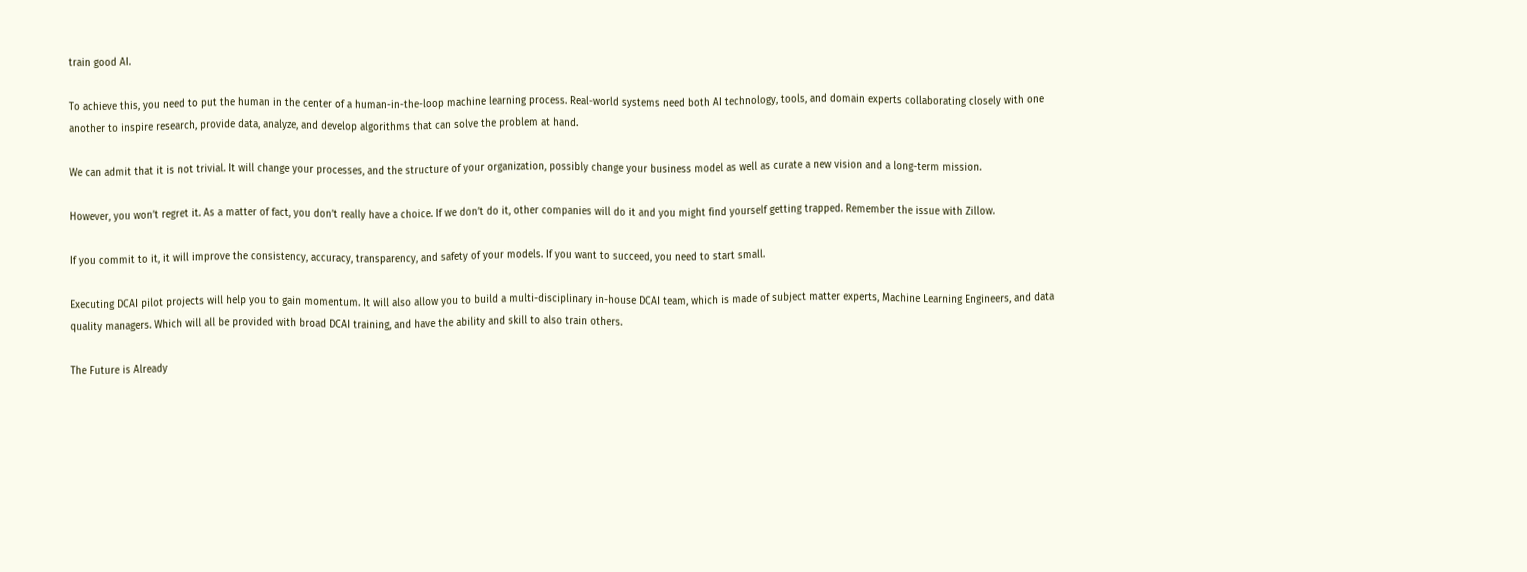train good AI.

To achieve this, you need to put the human in the center of a human-in-the-loop machine learning process. Real-world systems need both AI technology, tools, and domain experts collaborating closely with one another to inspire research, provide data, analyze, and develop algorithms that can solve the problem at hand.

We can admit that it is not trivial. It will change your processes, and the structure of your organization, possibly change your business model as well as curate a new vision and a long-term mission.

However, you won’t regret it. As a matter of fact, you don’t really have a choice. If we don’t do it, other companies will do it and you might find yourself getting trapped. Remember the issue with Zillow.

If you commit to it, it will improve the consistency, accuracy, transparency, and safety of your models. If you want to succeed, you need to start small.

Executing DCAI pilot projects will help you to gain momentum. It will also allow you to build a multi-disciplinary in-house DCAI team, which is made of subject matter experts, Machine Learning Engineers, and data quality managers. Which will all be provided with broad DCAI training, and have the ability and skill to also train others.

The Future is Already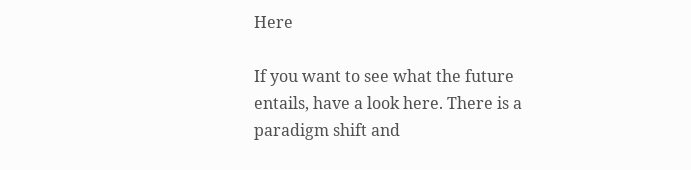Here

If you want to see what the future entails, have a look here. There is a paradigm shift and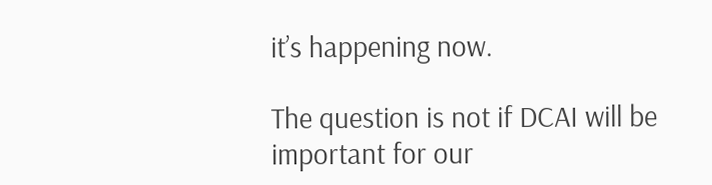it’s happening now.

The question is not if DCAI will be important for our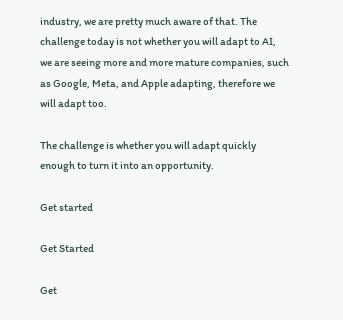industry, we are pretty much aware of that. The challenge today is not whether you will adapt to AI, we are seeing more and more mature companies, such as Google, Meta, and Apple adapting, therefore we will adapt too.

The challenge is whether you will adapt quickly enough to turn it into an opportunity.

Get started

Get Started

Get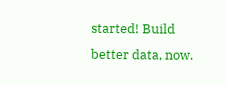started! Build better data, now.